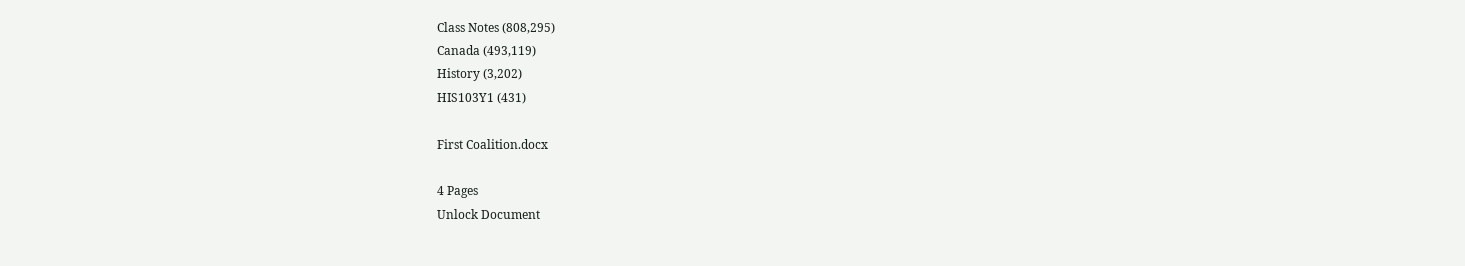Class Notes (808,295)
Canada (493,119)
History (3,202)
HIS103Y1 (431)

First Coalition.docx

4 Pages
Unlock Document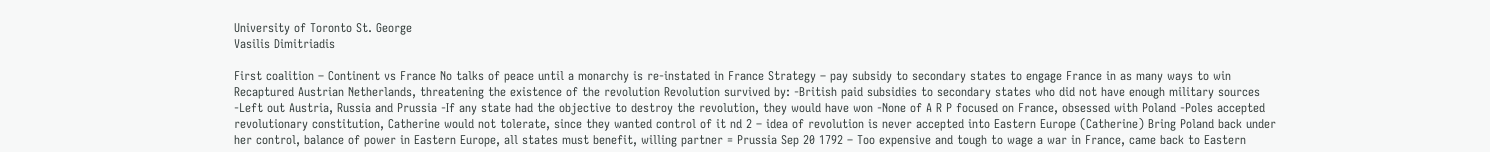University of Toronto St. George
Vasilis Dimitriadis

First coalition – Continent vs France No talks of peace until a monarchy is re-instated in France Strategy – pay subsidy to secondary states to engage France in as many ways to win Recaptured Austrian Netherlands, threatening the existence of the revolution Revolution survived by: -British paid subsidies to secondary states who did not have enough military sources -Left out Austria, Russia and Prussia -If any state had the objective to destroy the revolution, they would have won -None of A R P focused on France, obsessed with Poland -Poles accepted revolutionary constitution, Catherine would not tolerate, since they wanted control of it nd 2 – idea of revolution is never accepted into Eastern Europe (Catherine) Bring Poland back under her control, balance of power in Eastern Europe, all states must benefit, willing partner = Prussia Sep 20 1792 – Too expensive and tough to wage a war in France, came back to Eastern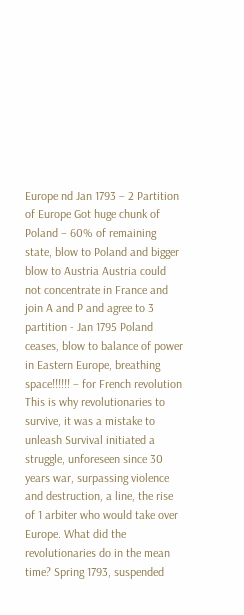Europe nd Jan 1793 – 2 Partition of Europe Got huge chunk of Poland – 60% of remaining state, blow to Poland and bigger blow to Austria Austria could not concentrate in France and join A and P and agree to 3 partition - Jan 1795 Poland ceases, blow to balance of power in Eastern Europe, breathing space!!!!!! – for French revolution This is why revolutionaries to survive, it was a mistake to unleash Survival initiated a struggle, unforeseen since 30 years war, surpassing violence and destruction, a line, the rise of 1 arbiter who would take over Europe. What did the revolutionaries do in the mean time? Spring 1793, suspended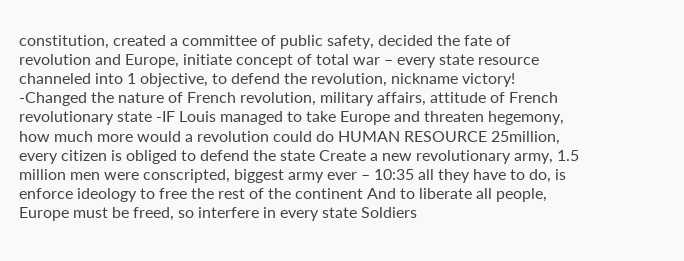constitution, created a committee of public safety, decided the fate of revolution and Europe, initiate concept of total war – every state resource channeled into 1 objective, to defend the revolution, nickname victory! -Changed the nature of French revolution, military affairs, attitude of French revolutionary state -IF Louis managed to take Europe and threaten hegemony, how much more would a revolution could do HUMAN RESOURCE 25million, every citizen is obliged to defend the state Create a new revolutionary army, 1.5 million men were conscripted, biggest army ever – 10:35 all they have to do, is enforce ideology to free the rest of the continent And to liberate all people, Europe must be freed, so interfere in every state Soldiers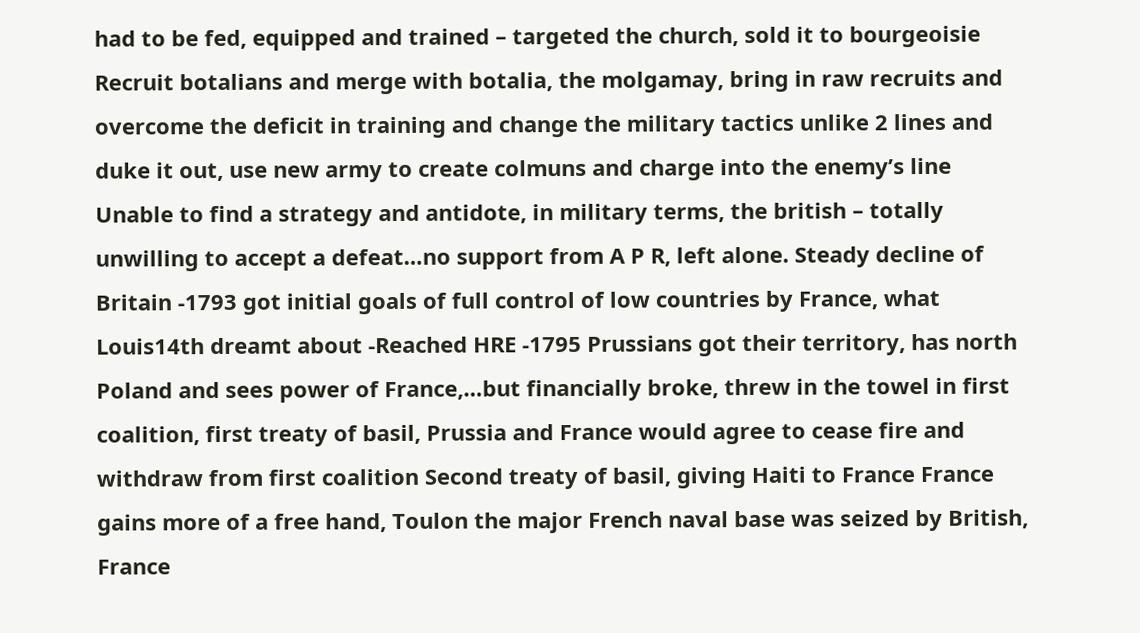had to be fed, equipped and trained – targeted the church, sold it to bourgeoisie Recruit botalians and merge with botalia, the molgamay, bring in raw recruits and overcome the deficit in training and change the military tactics unlike 2 lines and duke it out, use new army to create colmuns and charge into the enemy’s line Unable to find a strategy and antidote, in military terms, the british – totally unwilling to accept a defeat…no support from A P R, left alone. Steady decline of Britain -1793 got initial goals of full control of low countries by France, what Louis14th dreamt about -Reached HRE -1795 Prussians got their territory, has north Poland and sees power of France,…but financially broke, threw in the towel in first coalition, first treaty of basil, Prussia and France would agree to cease fire and withdraw from first coalition Second treaty of basil, giving Haiti to France France gains more of a free hand, Toulon the major French naval base was seized by British, France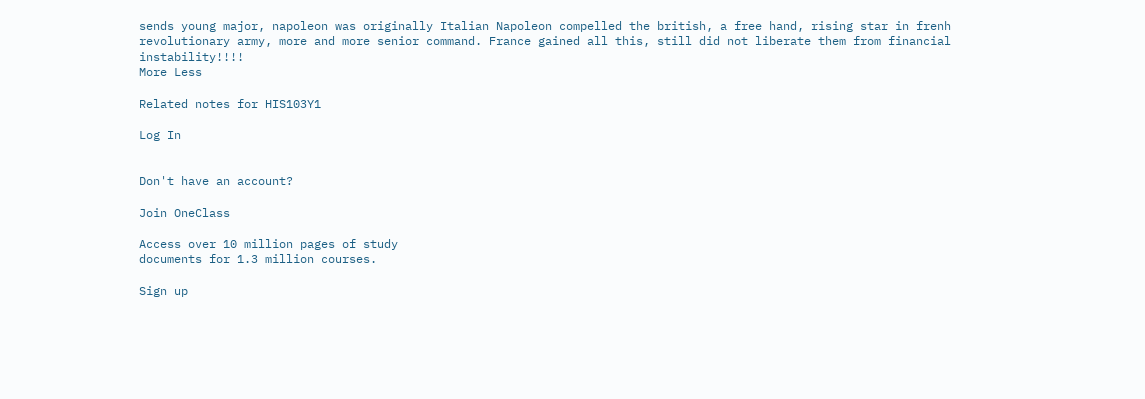sends young major, napoleon was originally Italian Napoleon compelled the british, a free hand, rising star in frenh revolutionary army, more and more senior command. France gained all this, still did not liberate them from financial instability!!!!
More Less

Related notes for HIS103Y1

Log In


Don't have an account?

Join OneClass

Access over 10 million pages of study
documents for 1.3 million courses.

Sign up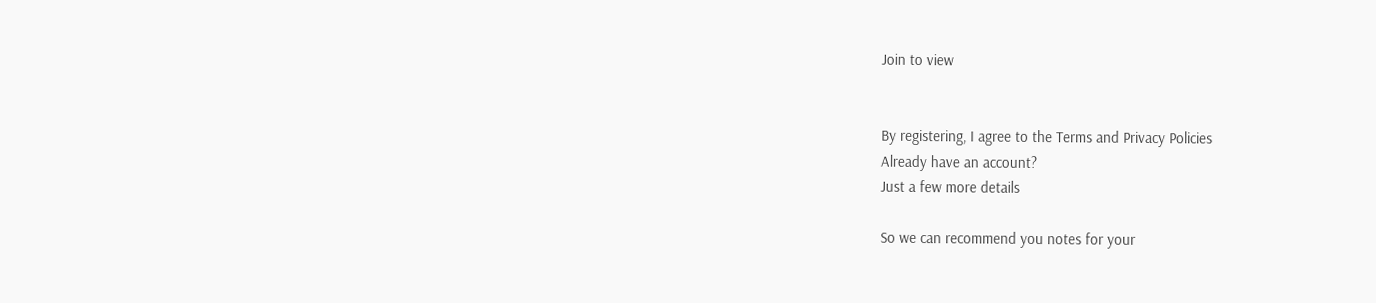Join to view


By registering, I agree to the Terms and Privacy Policies
Already have an account?
Just a few more details

So we can recommend you notes for your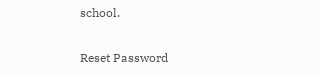school.

Reset Password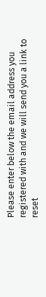Please enter below the email address you registered with and we will send you a link to reset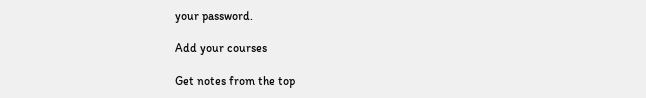your password.

Add your courses

Get notes from the top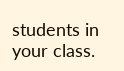students in your class.